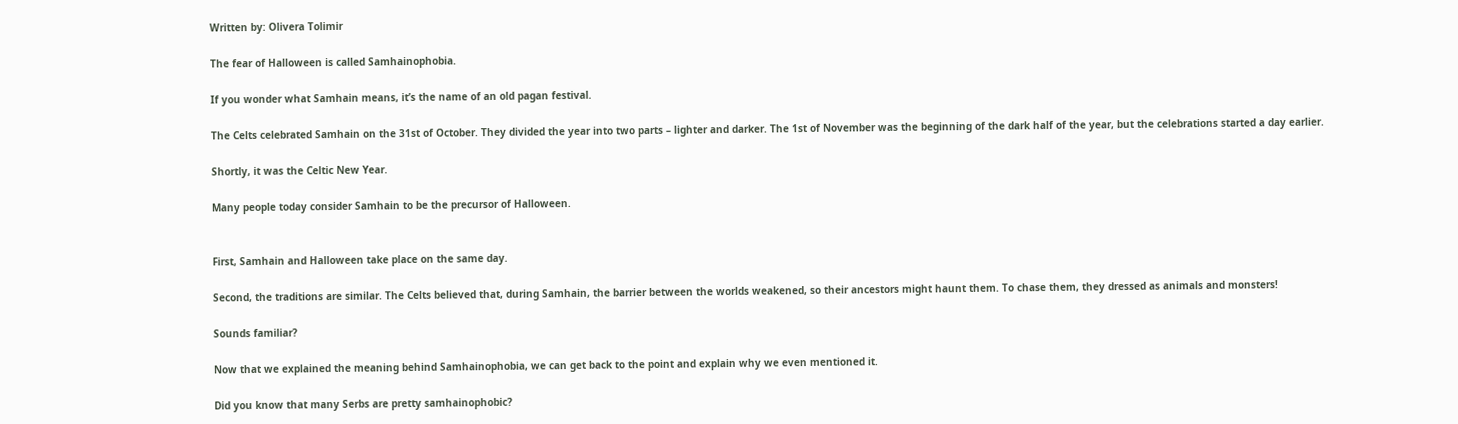Written by: Olivera Tolimir

The fear of Halloween is called Samhainophobia.

If you wonder what Samhain means, it’s the name of an old pagan festival.

The Celts celebrated Samhain on the 31st of October. They divided the year into two parts – lighter and darker. The 1st of November was the beginning of the dark half of the year, but the celebrations started a day earlier.

Shortly, it was the Celtic New Year.

Many people today consider Samhain to be the precursor of Halloween.


First, Samhain and Halloween take place on the same day.

Second, the traditions are similar. The Celts believed that, during Samhain, the barrier between the worlds weakened, so their ancestors might haunt them. To chase them, they dressed as animals and monsters!

Sounds familiar?

Now that we explained the meaning behind Samhainophobia, we can get back to the point and explain why we even mentioned it.

Did you know that many Serbs are pretty samhainophobic?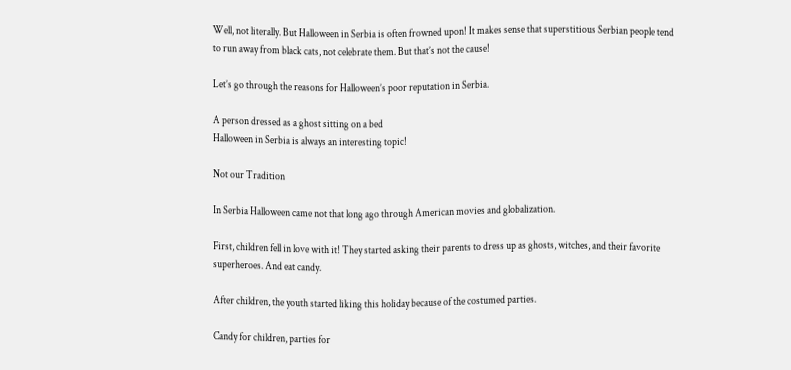Well, not literally. But Halloween in Serbia is often frowned upon! It makes sense that superstitious Serbian people tend to run away from black cats, not celebrate them. But that’s not the cause!

Let’s go through the reasons for Halloween’s poor reputation in Serbia.

A person dressed as a ghost sitting on a bed
Halloween in Serbia is always an interesting topic!

Not our Tradition

In Serbia Halloween came not that long ago through American movies and globalization.

First, children fell in love with it! They started asking their parents to dress up as ghosts, witches, and their favorite superheroes. And eat candy.

After children, the youth started liking this holiday because of the costumed parties.

Candy for children, parties for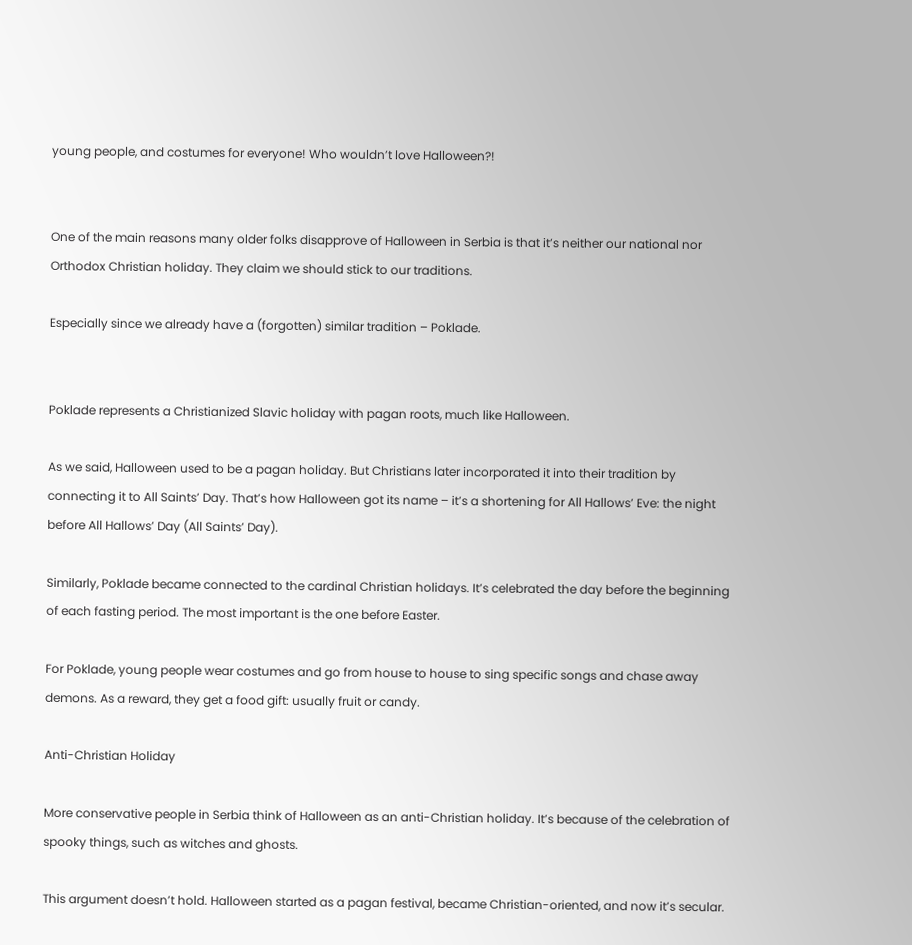young people, and costumes for everyone! Who wouldn’t love Halloween?!


One of the main reasons many older folks disapprove of Halloween in Serbia is that it’s neither our national nor Orthodox Christian holiday. They claim we should stick to our traditions.

Especially since we already have a (forgotten) similar tradition – Poklade.


Poklade represents a Christianized Slavic holiday with pagan roots, much like Halloween.

As we said, Halloween used to be a pagan holiday. But Christians later incorporated it into their tradition by connecting it to All Saints’ Day. That’s how Halloween got its name – it’s a shortening for All Hallows’ Eve: the night before All Hallows’ Day (All Saints’ Day).

Similarly, Poklade became connected to the cardinal Christian holidays. It’s celebrated the day before the beginning of each fasting period. The most important is the one before Easter.

For Poklade, young people wear costumes and go from house to house to sing specific songs and chase away demons. As a reward, they get a food gift: usually fruit or candy.

Anti-Christian Holiday

More conservative people in Serbia think of Halloween as an anti-Christian holiday. It’s because of the celebration of spooky things, such as witches and ghosts.

This argument doesn’t hold. Halloween started as a pagan festival, became Christian-oriented, and now it’s secular.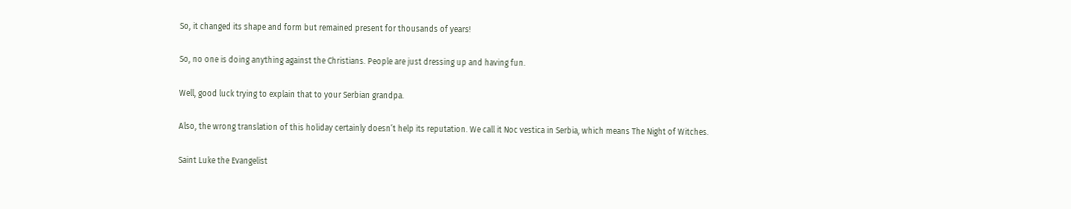So, it changed its shape and form but remained present for thousands of years!

So, no one is doing anything against the Christians. People are just dressing up and having fun.

Well, good luck trying to explain that to your Serbian grandpa.

Also, the wrong translation of this holiday certainly doesn’t help its reputation. We call it Noc vestica in Serbia, which means The Night of Witches.

Saint Luke the Evangelist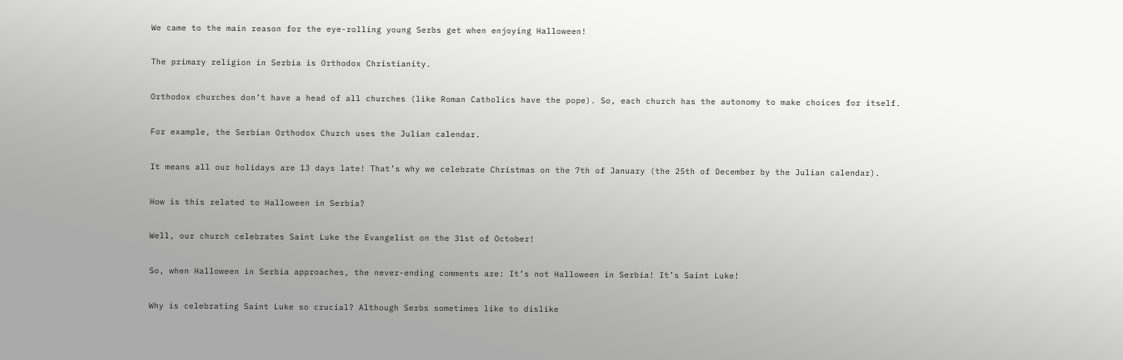We came to the main reason for the eye-rolling young Serbs get when enjoying Halloween!

The primary religion in Serbia is Orthodox Christianity.

Orthodox churches don’t have a head of all churches (like Roman Catholics have the pope). So, each church has the autonomy to make choices for itself.

For example, the Serbian Orthodox Church uses the Julian calendar.

It means all our holidays are 13 days late! That’s why we celebrate Christmas on the 7th of January (the 25th of December by the Julian calendar).

How is this related to Halloween in Serbia?

Well, our church celebrates Saint Luke the Evangelist on the 31st of October!

So, when Halloween in Serbia approaches, the never-ending comments are: It’s not Halloween in Serbia! It’s Saint Luke!

Why is celebrating Saint Luke so crucial? Although Serbs sometimes like to dislike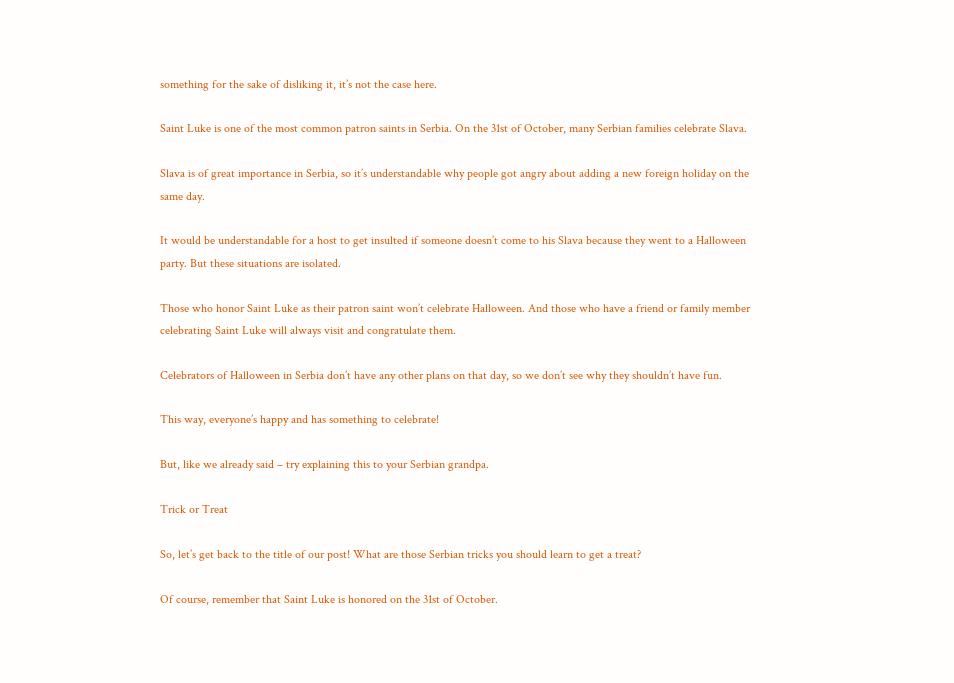something for the sake of disliking it, it’s not the case here.

Saint Luke is one of the most common patron saints in Serbia. On the 31st of October, many Serbian families celebrate Slava.

Slava is of great importance in Serbia, so it’s understandable why people got angry about adding a new foreign holiday on the same day.

It would be understandable for a host to get insulted if someone doesn’t come to his Slava because they went to a Halloween party. But these situations are isolated.

Those who honor Saint Luke as their patron saint won’t celebrate Halloween. And those who have a friend or family member celebrating Saint Luke will always visit and congratulate them.

Celebrators of Halloween in Serbia don’t have any other plans on that day, so we don’t see why they shouldn’t have fun.

This way, everyone’s happy and has something to celebrate!

But, like we already said – try explaining this to your Serbian grandpa.

Trick or Treat

So, let’s get back to the title of our post! What are those Serbian tricks you should learn to get a treat?

Of course, remember that Saint Luke is honored on the 31st of October.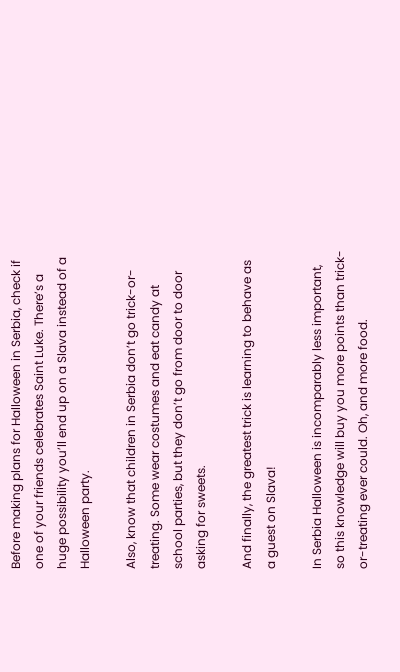Before making plans for Halloween in Serbia, check if one of your friends celebrates Saint Luke. There’s a huge possibility you’ll end up on a Slava instead of a Halloween party.

Also, know that children in Serbia don’t go trick-or-treating. Some wear costumes and eat candy at school parties, but they don’t go from door to door asking for sweets.

And finally, the greatest trick is learning to behave as a guest on Slava!

In Serbia Halloween is incomparably less important, so this knowledge will buy you more points than trick-or-treating ever could. Oh, and more food.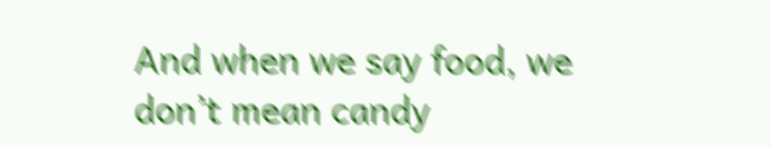And when we say food, we don’t mean candy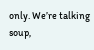only. We’re talking soup,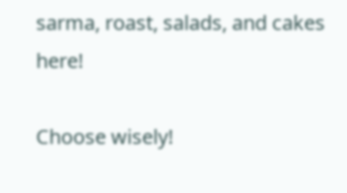sarma, roast, salads, and cakes here!

Choose wisely!